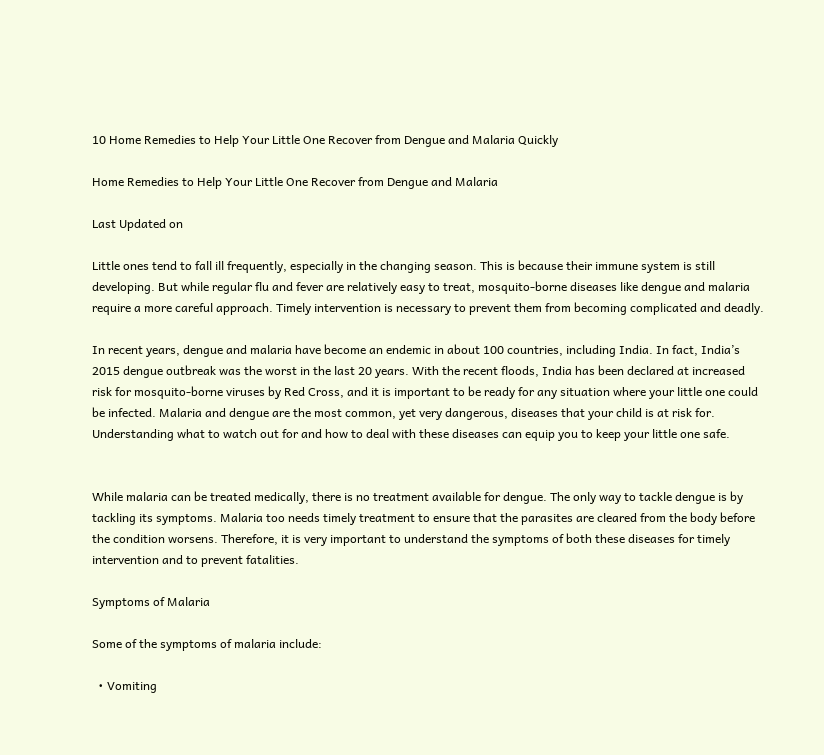10 Home Remedies to Help Your Little One Recover from Dengue and Malaria Quickly

Home Remedies to Help Your Little One Recover from Dengue and Malaria

Last Updated on

Little ones tend to fall ill frequently, especially in the changing season. This is because their immune system is still developing. But while regular flu and fever are relatively easy to treat, mosquito-borne diseases like dengue and malaria require a more careful approach. Timely intervention is necessary to prevent them from becoming complicated and deadly.

In recent years, dengue and malaria have become an endemic in about 100 countries, including India. In fact, India’s 2015 dengue outbreak was the worst in the last 20 years. With the recent floods, India has been declared at increased risk for mosquito-borne viruses by Red Cross, and it is important to be ready for any situation where your little one could be infected. Malaria and dengue are the most common, yet very dangerous, diseases that your child is at risk for. Understanding what to watch out for and how to deal with these diseases can equip you to keep your little one safe.


While malaria can be treated medically, there is no treatment available for dengue. The only way to tackle dengue is by tackling its symptoms. Malaria too needs timely treatment to ensure that the parasites are cleared from the body before the condition worsens. Therefore, it is very important to understand the symptoms of both these diseases for timely intervention and to prevent fatalities.

Symptoms of Malaria

Some of the symptoms of malaria include:

  • Vomiting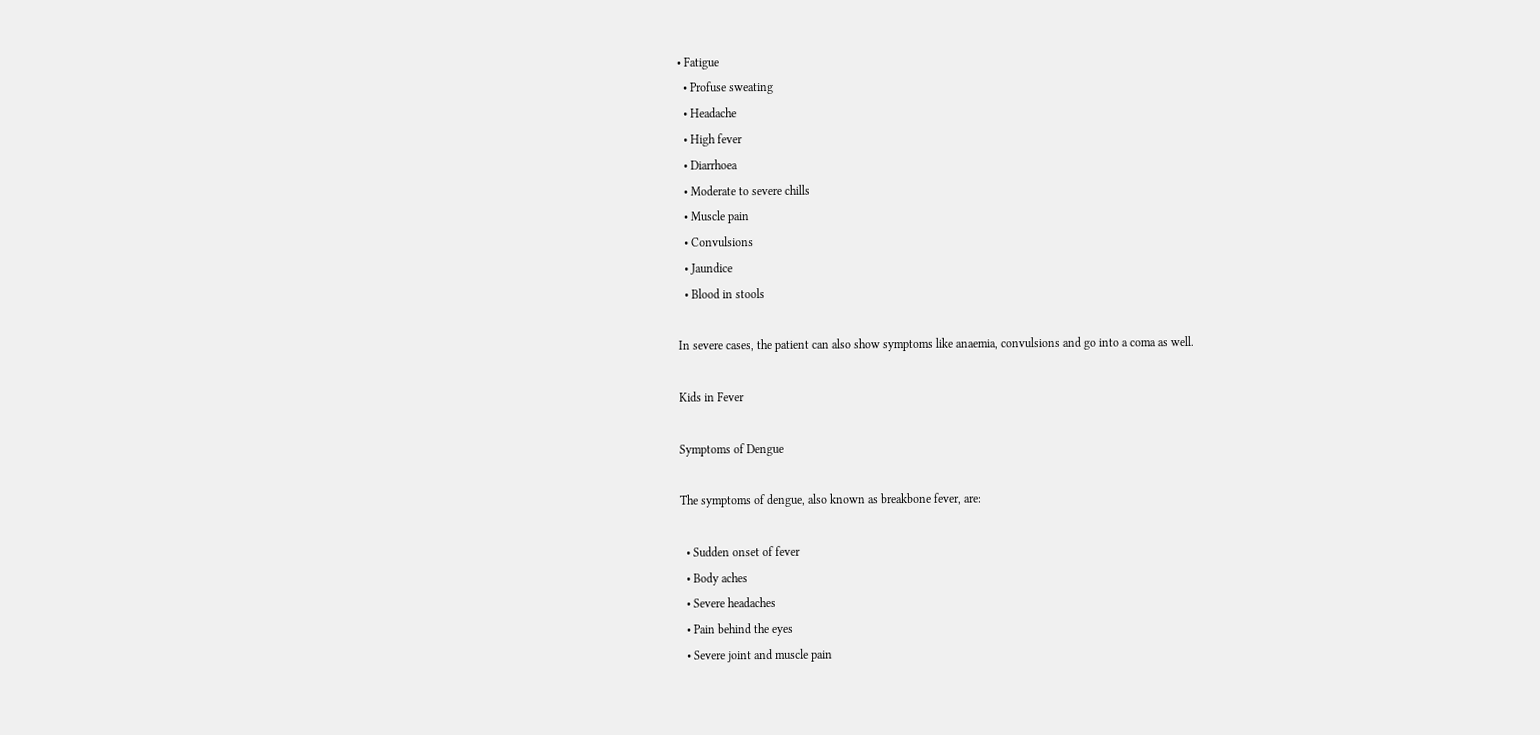• Fatigue
  • Profuse sweating
  • Headache
  • High fever
  • Diarrhoea
  • Moderate to severe chills
  • Muscle pain
  • Convulsions
  • Jaundice
  • Blood in stools

In severe cases, the patient can also show symptoms like anaemia, convulsions and go into a coma as well.

Kids in Fever

Symptoms of Dengue

The symptoms of dengue, also known as breakbone fever, are:

  • Sudden onset of fever
  • Body aches
  • Severe headaches
  • Pain behind the eyes
  • Severe joint and muscle pain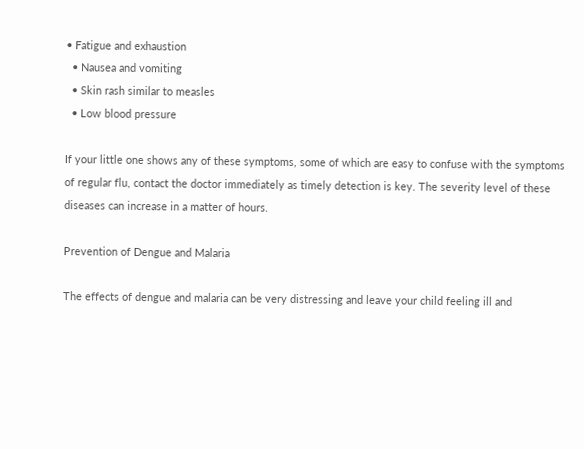• Fatigue and exhaustion
  • Nausea and vomiting
  • Skin rash similar to measles
  • Low blood pressure

If your little one shows any of these symptoms, some of which are easy to confuse with the symptoms of regular flu, contact the doctor immediately as timely detection is key. The severity level of these diseases can increase in a matter of hours.

Prevention of Dengue and Malaria

The effects of dengue and malaria can be very distressing and leave your child feeling ill and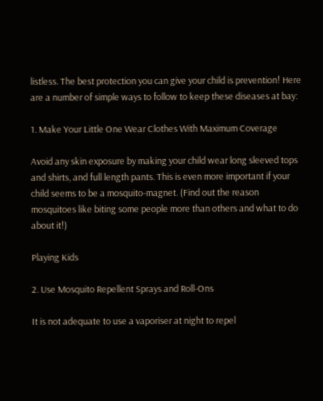listless. The best protection you can give your child is prevention! Here are a number of simple ways to follow to keep these diseases at bay:

1. Make Your Little One Wear Clothes With Maximum Coverage

Avoid any skin exposure by making your child wear long sleeved tops and shirts, and full length pants. This is even more important if your child seems to be a mosquito-magnet. (Find out the reason mosquitoes like biting some people more than others and what to do about it!)

Playing Kids

2. Use Mosquito Repellent Sprays and Roll-Ons

It is not adequate to use a vaporiser at night to repel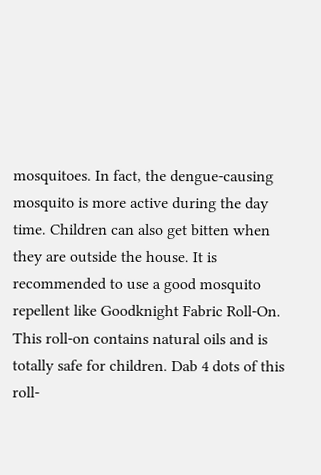mosquitoes. In fact, the dengue-causing mosquito is more active during the day time. Children can also get bitten when they are outside the house. It is recommended to use a good mosquito repellent like Goodknight Fabric Roll-On. This roll-on contains natural oils and is totally safe for children. Dab 4 dots of this roll-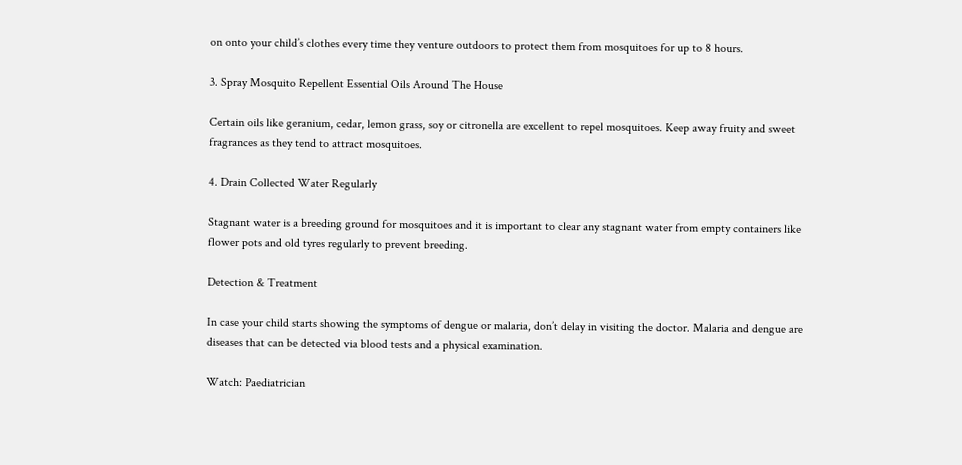on onto your child’s clothes every time they venture outdoors to protect them from mosquitoes for up to 8 hours.

3. Spray Mosquito Repellent Essential Oils Around The House

Certain oils like geranium, cedar, lemon grass, soy or citronella are excellent to repel mosquitoes. Keep away fruity and sweet fragrances as they tend to attract mosquitoes.

4. Drain Collected Water Regularly

Stagnant water is a breeding ground for mosquitoes and it is important to clear any stagnant water from empty containers like flower pots and old tyres regularly to prevent breeding.

Detection & Treatment

In case your child starts showing the symptoms of dengue or malaria, don’t delay in visiting the doctor. Malaria and dengue are diseases that can be detected via blood tests and a physical examination.

Watch: Paediatrician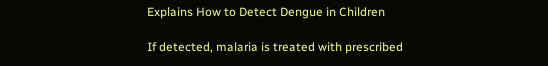Explains How to Detect Dengue in Children

If detected, malaria is treated with prescribed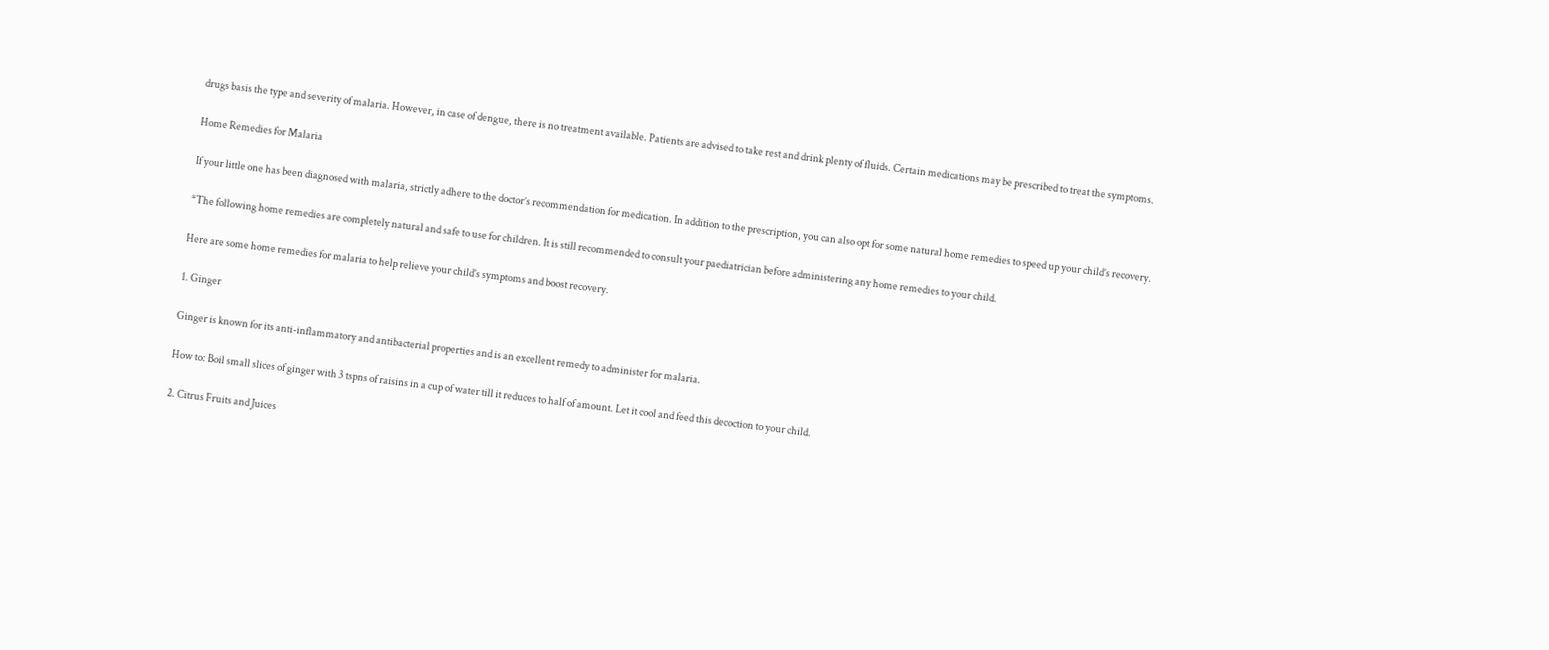drugs basis the type and severity of malaria. However, in case of dengue, there is no treatment available. Patients are advised to take rest and drink plenty of fluids. Certain medications may be prescribed to treat the symptoms.

Home Remedies for Malaria

If your little one has been diagnosed with malaria, strictly adhere to the doctor’s recommendation for medication. In addition to the prescription, you can also opt for some natural home remedies to speed up your child’s recovery.

*The following home remedies are completely natural and safe to use for children. It is still recommended to consult your paediatrician before administering any home remedies to your child.

Here are some home remedies for malaria to help relieve your child’s symptoms and boost recovery.

1. Ginger

Ginger is known for its anti-inflammatory and antibacterial properties and is an excellent remedy to administer for malaria.

How to: Boil small slices of ginger with 3 tspns of raisins in a cup of water till it reduces to half of amount. Let it cool and feed this decoction to your child.

2. Citrus Fruits and Juices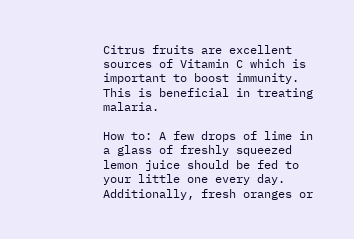Citrus fruits are excellent sources of Vitamin C which is important to boost immunity. This is beneficial in treating malaria.

How to: A few drops of lime in a glass of freshly squeezed lemon juice should be fed to your little one every day. Additionally, fresh oranges or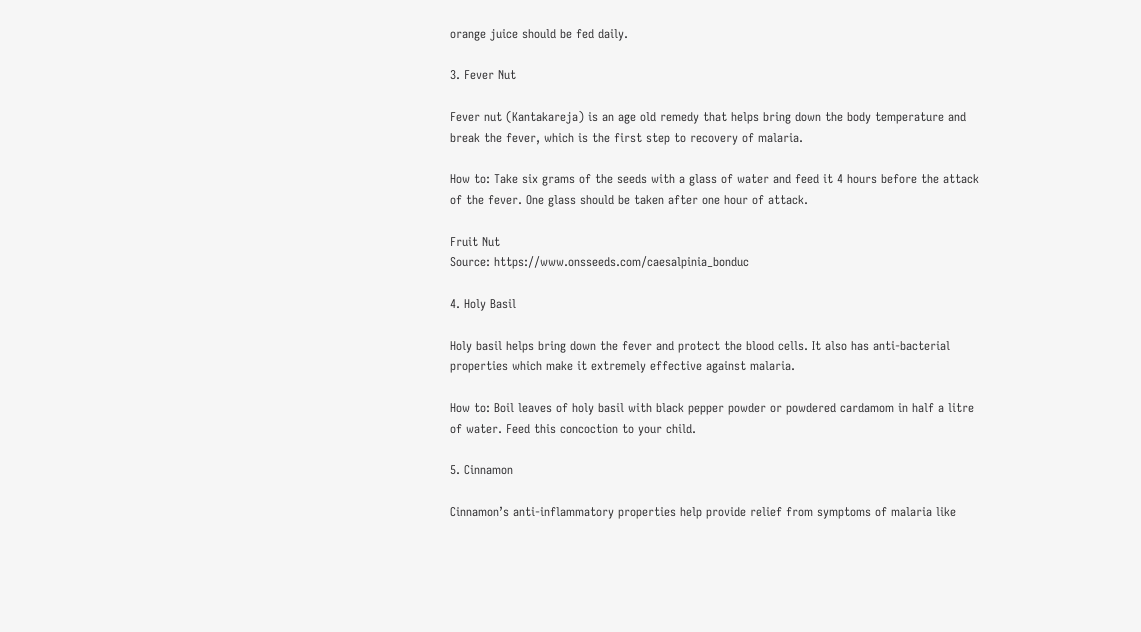orange juice should be fed daily.

3. Fever Nut

Fever nut (Kantakareja) is an age old remedy that helps bring down the body temperature and break the fever, which is the first step to recovery of malaria.

How to: Take six grams of the seeds with a glass of water and feed it 4 hours before the attack of the fever. One glass should be taken after one hour of attack.

Fruit Nut
Source: https://www.onsseeds.com/caesalpinia_bonduc

4. Holy Basil

Holy basil helps bring down the fever and protect the blood cells. It also has anti-bacterial properties which make it extremely effective against malaria.

How to: Boil leaves of holy basil with black pepper powder or powdered cardamom in half a litre of water. Feed this concoction to your child.

5. Cinnamon

Cinnamon’s anti-inflammatory properties help provide relief from symptoms of malaria like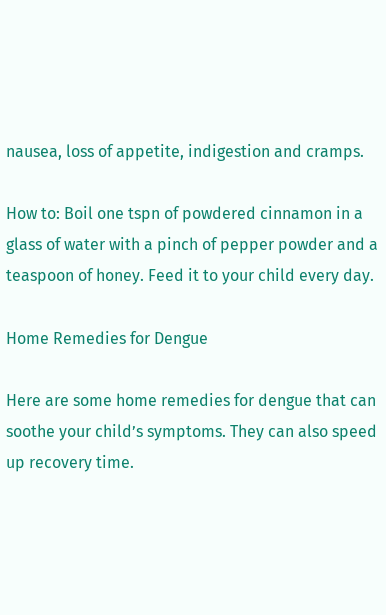nausea, loss of appetite, indigestion and cramps.

How to: Boil one tspn of powdered cinnamon in a glass of water with a pinch of pepper powder and a teaspoon of honey. Feed it to your child every day.

Home Remedies for Dengue

Here are some home remedies for dengue that can soothe your child’s symptoms. They can also speed up recovery time.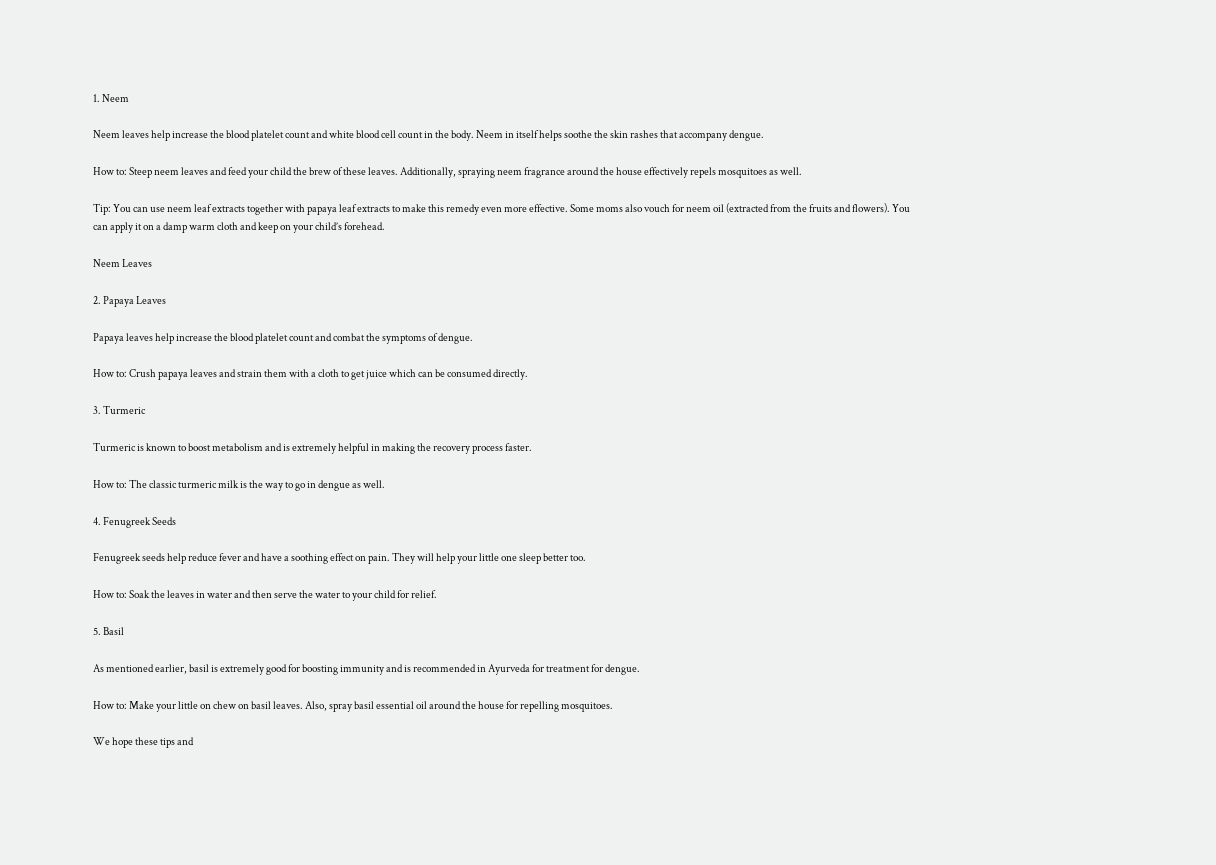1. Neem

Neem leaves help increase the blood platelet count and white blood cell count in the body. Neem in itself helps soothe the skin rashes that accompany dengue.

How to: Steep neem leaves and feed your child the brew of these leaves. Additionally, spraying neem fragrance around the house effectively repels mosquitoes as well.

Tip: You can use neem leaf extracts together with papaya leaf extracts to make this remedy even more effective. Some moms also vouch for neem oil (extracted from the fruits and flowers). You can apply it on a damp warm cloth and keep on your child’s forehead.

Neem Leaves

2. Papaya Leaves

Papaya leaves help increase the blood platelet count and combat the symptoms of dengue.

How to: Crush papaya leaves and strain them with a cloth to get juice which can be consumed directly.

3. Turmeric

Turmeric is known to boost metabolism and is extremely helpful in making the recovery process faster.

How to: The classic turmeric milk is the way to go in dengue as well.

4. Fenugreek Seeds

Fenugreek seeds help reduce fever and have a soothing effect on pain. They will help your little one sleep better too.

How to: Soak the leaves in water and then serve the water to your child for relief.

5. Basil

As mentioned earlier, basil is extremely good for boosting immunity and is recommended in Ayurveda for treatment for dengue.

How to: Make your little on chew on basil leaves. Also, spray basil essential oil around the house for repelling mosquitoes.

We hope these tips and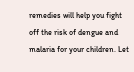remedies will help you fight off the risk of dengue and malaria for your children. Let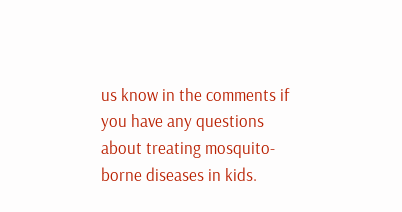us know in the comments if you have any questions about treating mosquito-borne diseases in kids.